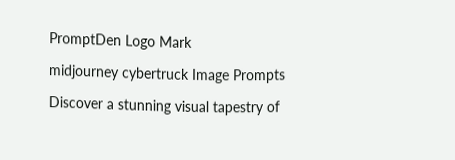PromptDen Logo Mark

midjourney cybertruck Image Prompts

Discover a stunning visual tapestry of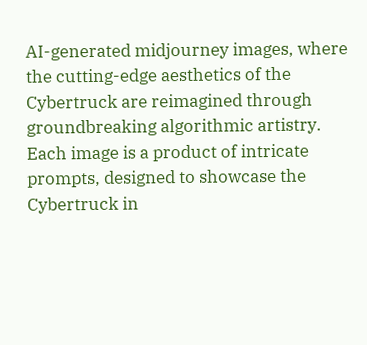AI-generated midjourney images, where the cutting-edge aesthetics of the Cybertruck are reimagined through groundbreaking algorithmic artistry. Each image is a product of intricate prompts, designed to showcase the Cybertruck in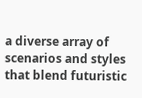a diverse array of scenarios and styles that blend futuristic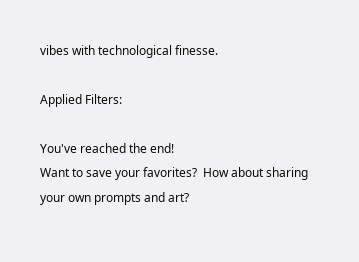vibes with technological finesse.

Applied Filters:

You've reached the end!
Want to save your favorites?  How about sharing your own prompts and art?